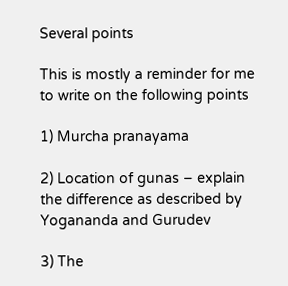Several points

This is mostly a reminder for me to write on the following points

1) Murcha pranayama

2) Location of gunas – explain the difference as described by Yogananda and Gurudev

3) The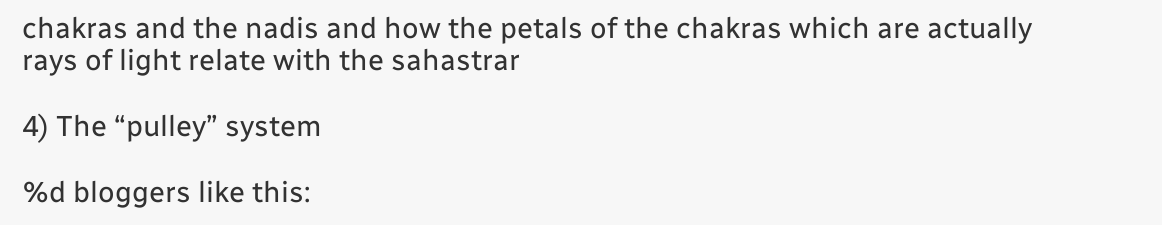chakras and the nadis and how the petals of the chakras which are actually rays of light relate with the sahastrar

4) The “pulley” system

%d bloggers like this: